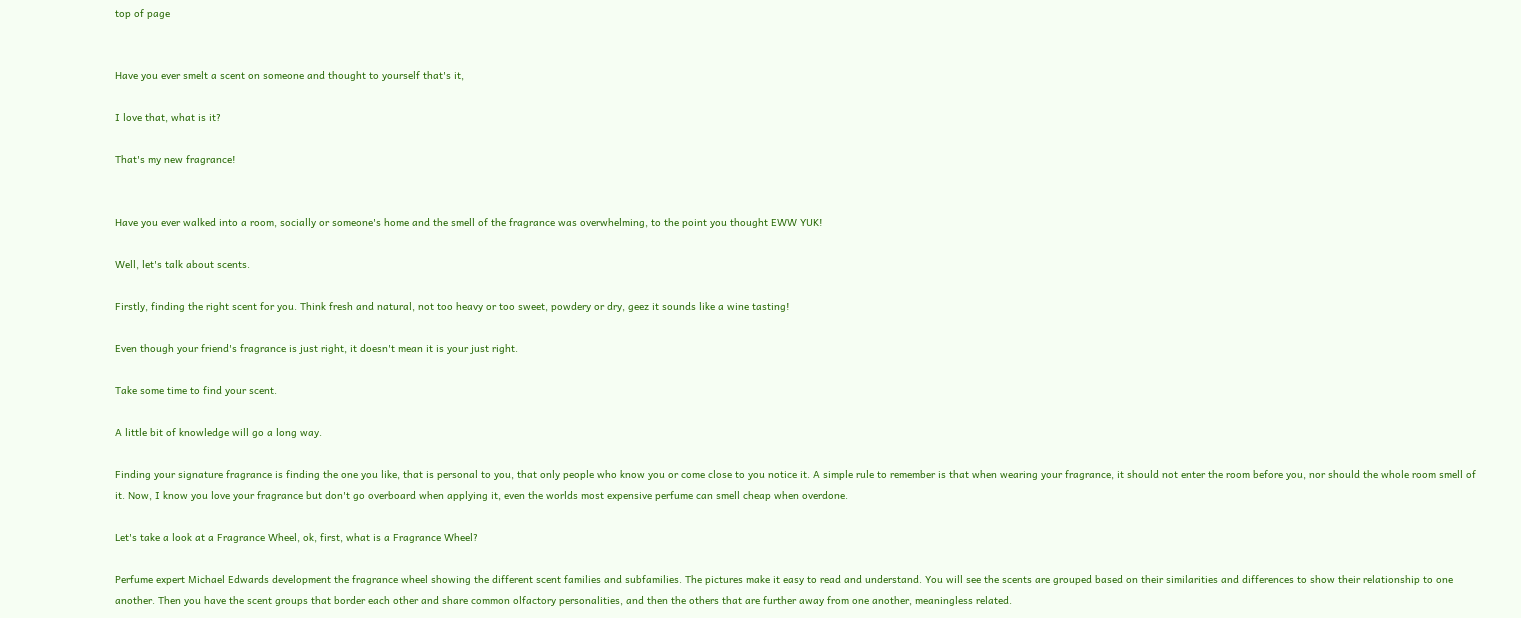top of page


Have you ever smelt a scent on someone and thought to yourself that's it,

I love that, what is it?

That's my new fragrance!


Have you ever walked into a room, socially or someone's home and the smell of the fragrance was overwhelming, to the point you thought EWW YUK!

Well, let's talk about scents.

Firstly, finding the right scent for you. Think fresh and natural, not too heavy or too sweet, powdery or dry, geez it sounds like a wine tasting!

Even though your friend's fragrance is just right, it doesn't mean it is your just right.

Take some time to find your scent.

A little bit of knowledge will go a long way.

Finding your signature fragrance is finding the one you like, that is personal to you, that only people who know you or come close to you notice it. A simple rule to remember is that when wearing your fragrance, it should not enter the room before you, nor should the whole room smell of it. Now, I know you love your fragrance but don't go overboard when applying it, even the worlds most expensive perfume can smell cheap when overdone.

Let's take a look at a Fragrance Wheel, ok, first, what is a Fragrance Wheel?

Perfume expert Michael Edwards development the fragrance wheel showing the different scent families and subfamilies. The pictures make it easy to read and understand. You will see the scents are grouped based on their similarities and differences to show their relationship to one another. Then you have the scent groups that border each other and share common olfactory personalities, and then the others that are further away from one another, meaningless related.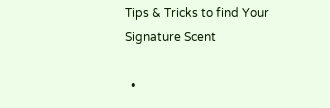Tips & Tricks to find Your Signature Scent

  •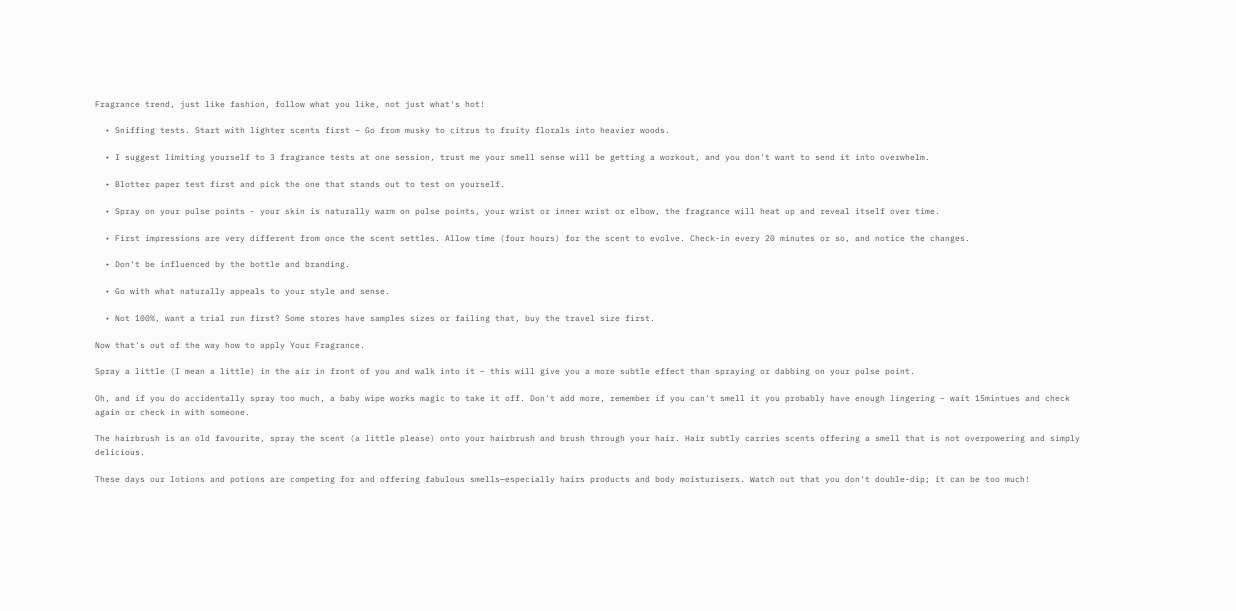Fragrance trend, just like fashion, follow what you like, not just what's hot!

  • Sniffing tests. Start with lighter scents first – Go from musky to citrus to fruity florals into heavier woods.

  • I suggest limiting yourself to 3 fragrance tests at one session, trust me your smell sense will be getting a workout, and you don't want to send it into overwhelm.

  • Blotter paper test first and pick the one that stands out to test on yourself.

  • Spray on your pulse points - your skin is naturally warm on pulse points, your wrist or inner wrist or elbow, the fragrance will heat up and reveal itself over time.

  • First impressions are very different from once the scent settles. Allow time (four hours) for the scent to evolve. Check-in every 20 minutes or so, and notice the changes.

  • Don't be influenced by the bottle and branding.

  • Go with what naturally appeals to your style and sense.

  • Not 100%, want a trial run first? Some stores have samples sizes or failing that, buy the travel size first.

Now that's out of the way how to apply Your Fragrance.

Spray a little (I mean a little) in the air in front of you and walk into it – this will give you a more subtle effect than spraying or dabbing on your pulse point.

Oh, and if you do accidentally spray too much, a baby wipe works magic to take it off. Don't add more, remember if you can't smell it you probably have enough lingering – wait 15mintues and check again or check in with someone.

The hairbrush is an old favourite, spray the scent (a little please) onto your hairbrush and brush through your hair. Hair subtly carries scents offering a smell that is not overpowering and simply delicious.

These days our lotions and potions are competing for and offering fabulous smells—especially hairs products and body moisturisers. Watch out that you don't double-dip; it can be too much!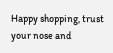Happy shopping, trust your nose and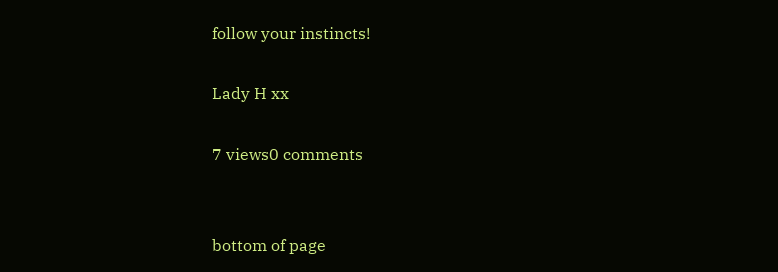follow your instincts!

Lady H xx

7 views0 comments


bottom of page